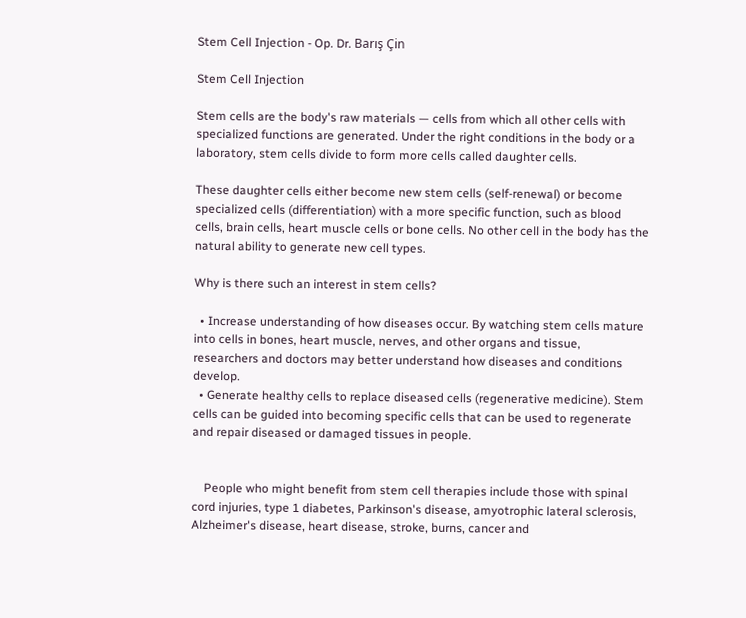Stem Cell Injection - Op. Dr. Barış Çin

Stem Cell Injection

Stem cells are the body's raw materials — cells from which all other cells with specialized functions are generated. Under the right conditions in the body or a laboratory, stem cells divide to form more cells called daughter cells.

These daughter cells either become new stem cells (self-renewal) or become specialized cells (differentiation) with a more specific function, such as blood cells, brain cells, heart muscle cells or bone cells. No other cell in the body has the natural ability to generate new cell types.

Why is there such an interest in stem cells?

  • Increase understanding of how diseases occur. By watching stem cells mature into cells in bones, heart muscle, nerves, and other organs and tissue, researchers and doctors may better understand how diseases and conditions develop.
  • Generate healthy cells to replace diseased cells (regenerative medicine). Stem cells can be guided into becoming specific cells that can be used to regenerate and repair diseased or damaged tissues in people.


    People who might benefit from stem cell therapies include those with spinal cord injuries, type 1 diabetes, Parkinson's disease, amyotrophic lateral sclerosis, Alzheimer's disease, heart disease, stroke, burns, cancer and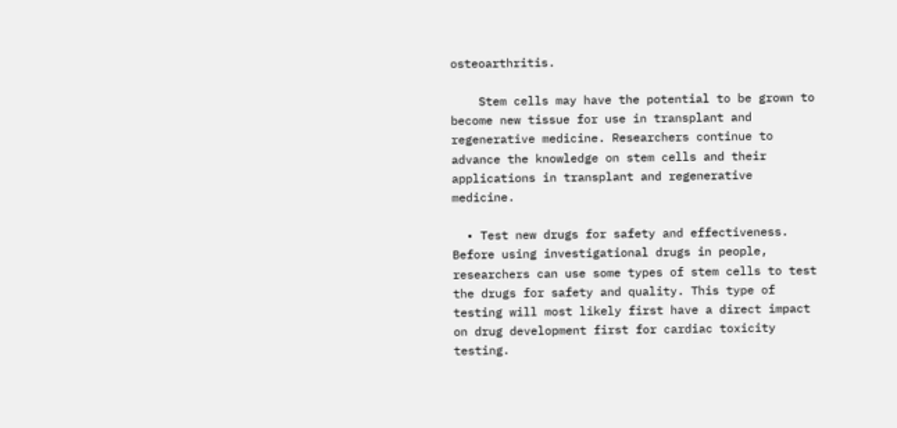osteoarthritis.

    Stem cells may have the potential to be grown to become new tissue for use in transplant and regenerative medicine. Researchers continue to advance the knowledge on stem cells and their applications in transplant and regenerative medicine.

  • Test new drugs for safety and effectiveness. Before using investigational drugs in people, researchers can use some types of stem cells to test the drugs for safety and quality. This type of testing will most likely first have a direct impact on drug development first for cardiac toxicity testing.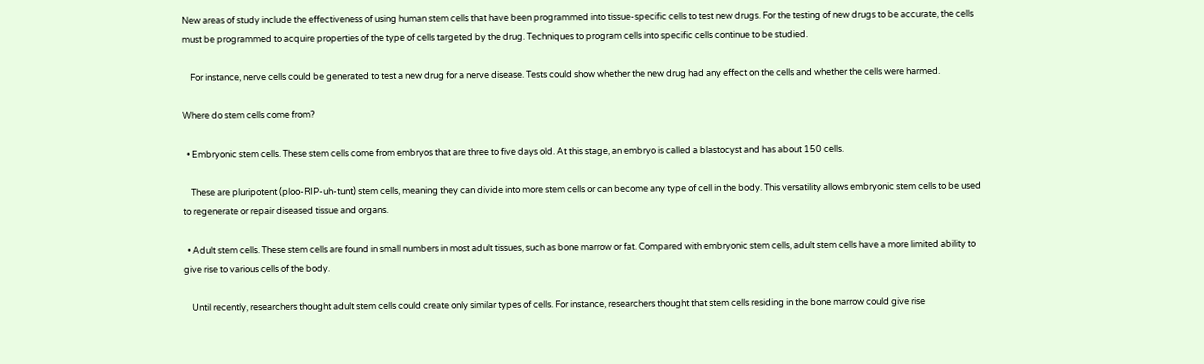New areas of study include the effectiveness of using human stem cells that have been programmed into tissue-specific cells to test new drugs. For the testing of new drugs to be accurate, the cells must be programmed to acquire properties of the type of cells targeted by the drug. Techniques to program cells into specific cells continue to be studied.

    For instance, nerve cells could be generated to test a new drug for a nerve disease. Tests could show whether the new drug had any effect on the cells and whether the cells were harmed.

Where do stem cells come from?

  • Embryonic stem cells. These stem cells come from embryos that are three to five days old. At this stage, an embryo is called a blastocyst and has about 150 cells.

    These are pluripotent (ploo-RIP-uh-tunt) stem cells, meaning they can divide into more stem cells or can become any type of cell in the body. This versatility allows embryonic stem cells to be used to regenerate or repair diseased tissue and organs.

  • Adult stem cells. These stem cells are found in small numbers in most adult tissues, such as bone marrow or fat. Compared with embryonic stem cells, adult stem cells have a more limited ability to give rise to various cells of the body.

    Until recently, researchers thought adult stem cells could create only similar types of cells. For instance, researchers thought that stem cells residing in the bone marrow could give rise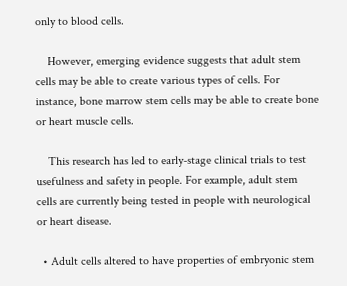only to blood cells.

    However, emerging evidence suggests that adult stem cells may be able to create various types of cells. For instance, bone marrow stem cells may be able to create bone or heart muscle cells.

    This research has led to early-stage clinical trials to test usefulness and safety in people. For example, adult stem cells are currently being tested in people with neurological or heart disease.

  • Adult cells altered to have properties of embryonic stem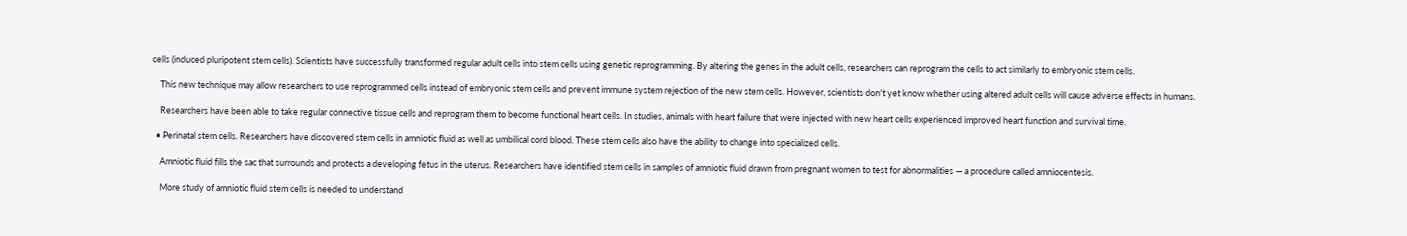cells (induced pluripotent stem cells). Scientists have successfully transformed regular adult cells into stem cells using genetic reprogramming. By altering the genes in the adult cells, researchers can reprogram the cells to act similarly to embryonic stem cells.

    This new technique may allow researchers to use reprogrammed cells instead of embryonic stem cells and prevent immune system rejection of the new stem cells. However, scientists don't yet know whether using altered adult cells will cause adverse effects in humans.

    Researchers have been able to take regular connective tissue cells and reprogram them to become functional heart cells. In studies, animals with heart failure that were injected with new heart cells experienced improved heart function and survival time.

  • Perinatal stem cells. Researchers have discovered stem cells in amniotic fluid as well as umbilical cord blood. These stem cells also have the ability to change into specialized cells.

    Amniotic fluid fills the sac that surrounds and protects a developing fetus in the uterus. Researchers have identified stem cells in samples of amniotic fluid drawn from pregnant women to test for abnormalities — a procedure called amniocentesis.

    More study of amniotic fluid stem cells is needed to understand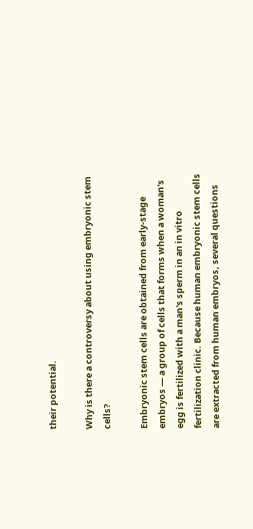their potential.

Why is there a controversy about using embryonic stem cells?

Embryonic stem cells are obtained from early-stage embryos — a group of cells that forms when a woman's egg is fertilized with a man's sperm in an in vitro fertilization clinic. Because human embryonic stem cells are extracted from human embryos, several questions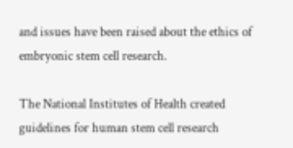and issues have been raised about the ethics of embryonic stem cell research.

The National Institutes of Health created guidelines for human stem cell research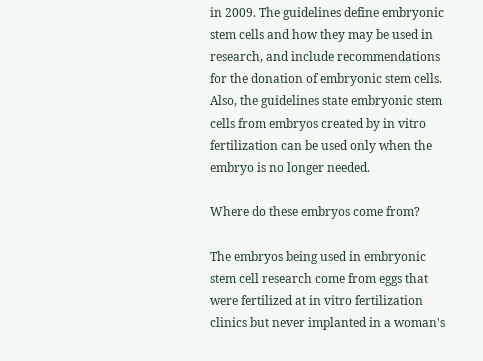in 2009. The guidelines define embryonic stem cells and how they may be used in research, and include recommendations for the donation of embryonic stem cells. Also, the guidelines state embryonic stem cells from embryos created by in vitro fertilization can be used only when the embryo is no longer needed.

Where do these embryos come from?

The embryos being used in embryonic stem cell research come from eggs that were fertilized at in vitro fertilization clinics but never implanted in a woman's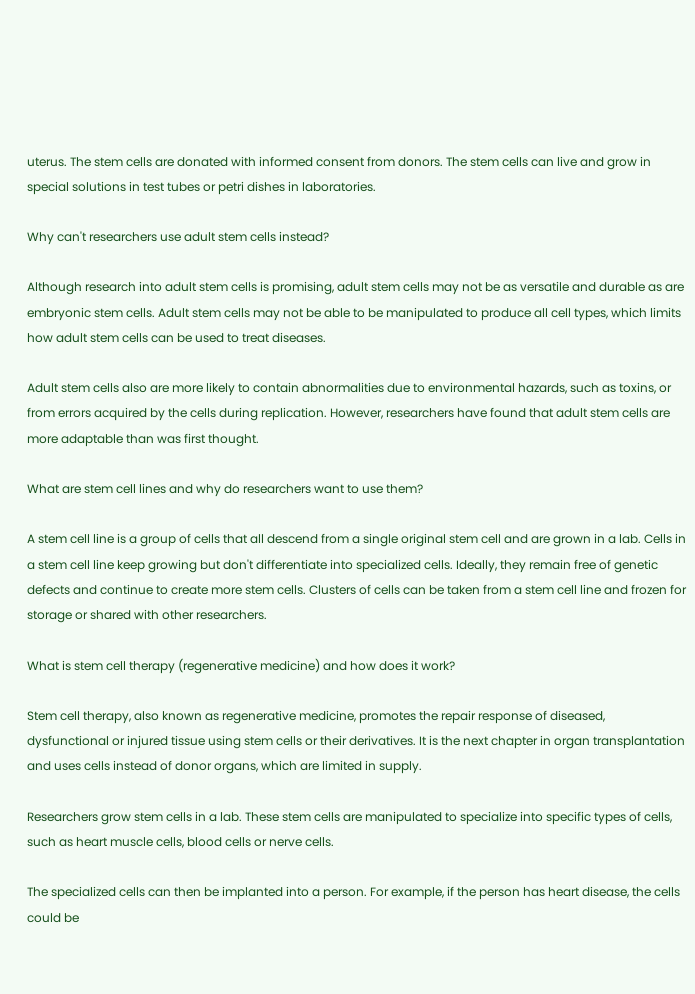uterus. The stem cells are donated with informed consent from donors. The stem cells can live and grow in special solutions in test tubes or petri dishes in laboratories.

Why can't researchers use adult stem cells instead?

Although research into adult stem cells is promising, adult stem cells may not be as versatile and durable as are embryonic stem cells. Adult stem cells may not be able to be manipulated to produce all cell types, which limits how adult stem cells can be used to treat diseases.

Adult stem cells also are more likely to contain abnormalities due to environmental hazards, such as toxins, or from errors acquired by the cells during replication. However, researchers have found that adult stem cells are more adaptable than was first thought.

What are stem cell lines and why do researchers want to use them?

A stem cell line is a group of cells that all descend from a single original stem cell and are grown in a lab. Cells in a stem cell line keep growing but don't differentiate into specialized cells. Ideally, they remain free of genetic defects and continue to create more stem cells. Clusters of cells can be taken from a stem cell line and frozen for storage or shared with other researchers.

What is stem cell therapy (regenerative medicine) and how does it work?

Stem cell therapy, also known as regenerative medicine, promotes the repair response of diseased, dysfunctional or injured tissue using stem cells or their derivatives. It is the next chapter in organ transplantation and uses cells instead of donor organs, which are limited in supply.

Researchers grow stem cells in a lab. These stem cells are manipulated to specialize into specific types of cells, such as heart muscle cells, blood cells or nerve cells.

The specialized cells can then be implanted into a person. For example, if the person has heart disease, the cells could be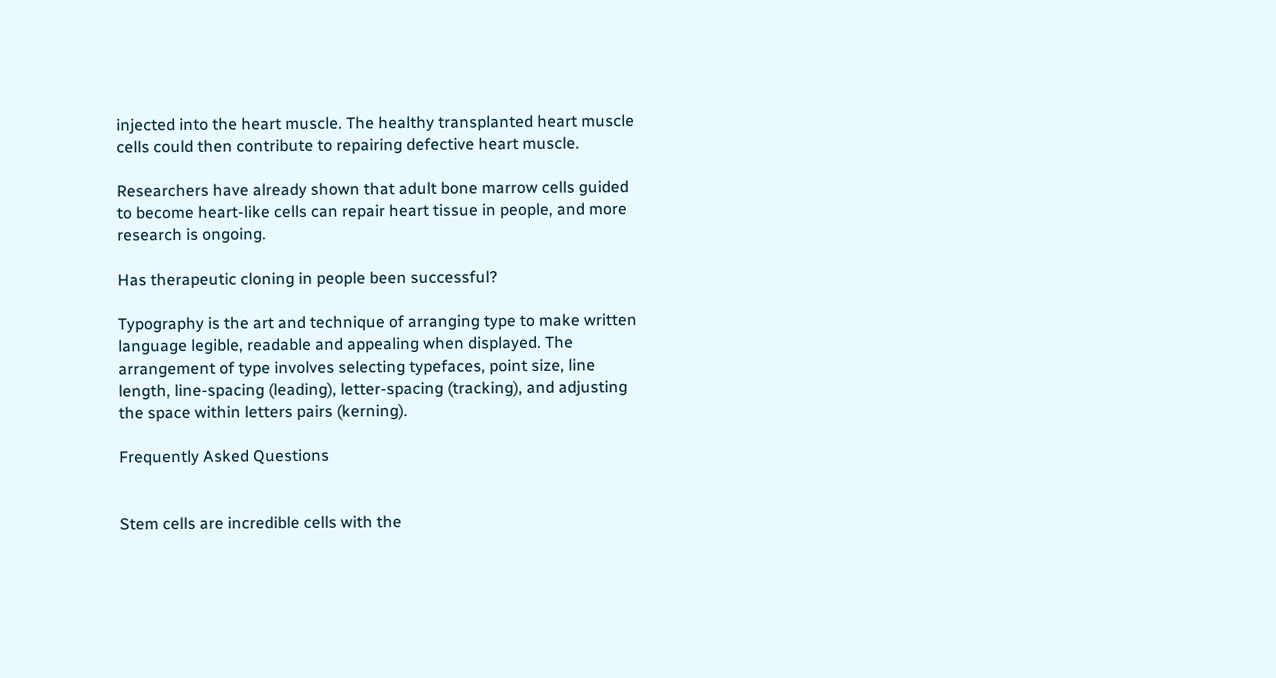injected into the heart muscle. The healthy transplanted heart muscle cells could then contribute to repairing defective heart muscle.

Researchers have already shown that adult bone marrow cells guided to become heart-like cells can repair heart tissue in people, and more research is ongoing.

Has therapeutic cloning in people been successful?

Typography is the art and technique of arranging type to make written language legible, readable and appealing when displayed. The arrangement of type involves selecting typefaces, point size, line length, line-spacing (leading), letter-spacing (tracking), and adjusting the space within letters pairs (kerning).

Frequently Asked Questions


Stem cells are incredible cells with the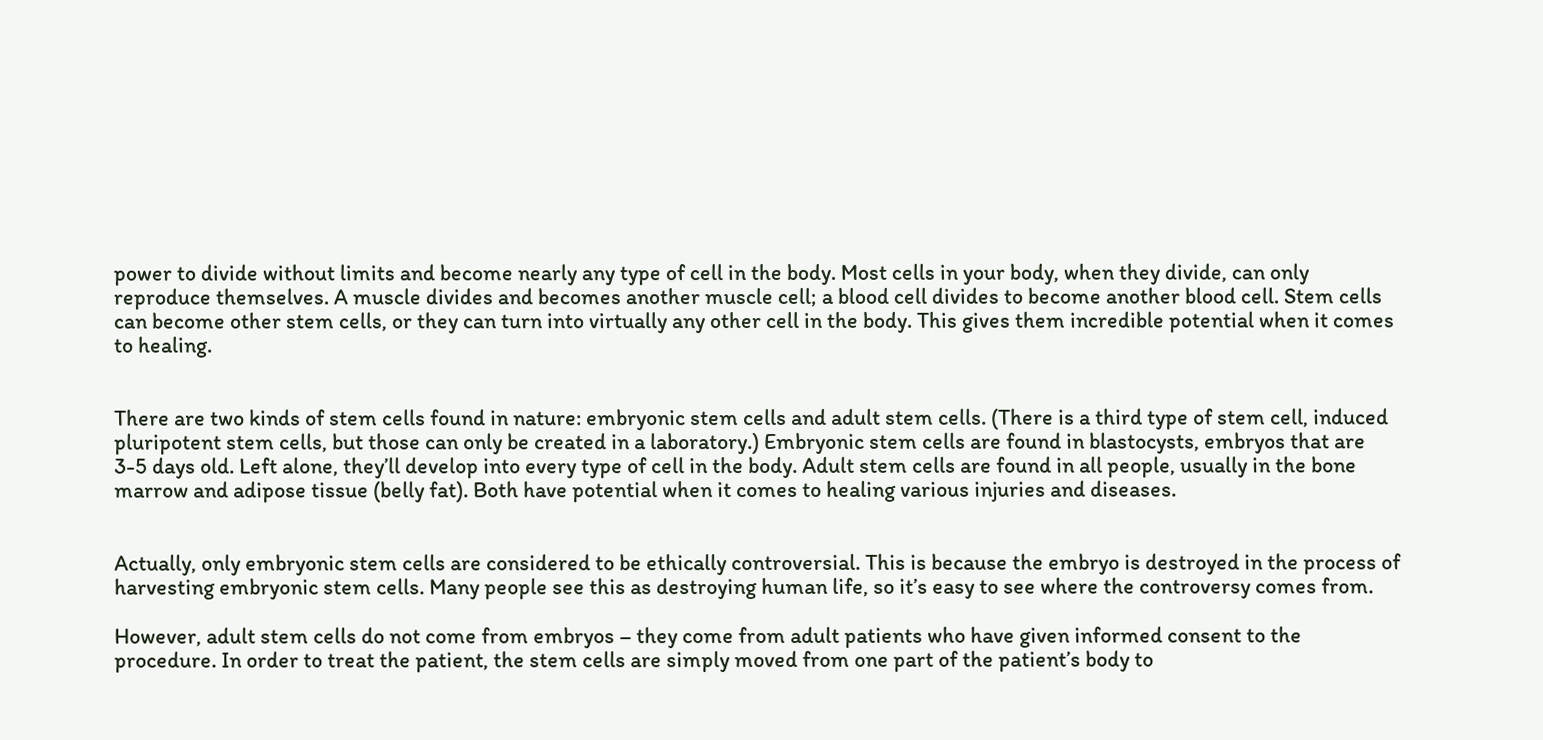power to divide without limits and become nearly any type of cell in the body. Most cells in your body, when they divide, can only reproduce themselves. A muscle divides and becomes another muscle cell; a blood cell divides to become another blood cell. Stem cells can become other stem cells, or they can turn into virtually any other cell in the body. This gives them incredible potential when it comes to healing.


There are two kinds of stem cells found in nature: embryonic stem cells and adult stem cells. (There is a third type of stem cell, induced pluripotent stem cells, but those can only be created in a laboratory.) Embryonic stem cells are found in blastocysts, embryos that are 3-5 days old. Left alone, they’ll develop into every type of cell in the body. Adult stem cells are found in all people, usually in the bone marrow and adipose tissue (belly fat). Both have potential when it comes to healing various injuries and diseases.


Actually, only embryonic stem cells are considered to be ethically controversial. This is because the embryo is destroyed in the process of harvesting embryonic stem cells. Many people see this as destroying human life, so it’s easy to see where the controversy comes from.

However, adult stem cells do not come from embryos – they come from adult patients who have given informed consent to the procedure. In order to treat the patient, the stem cells are simply moved from one part of the patient’s body to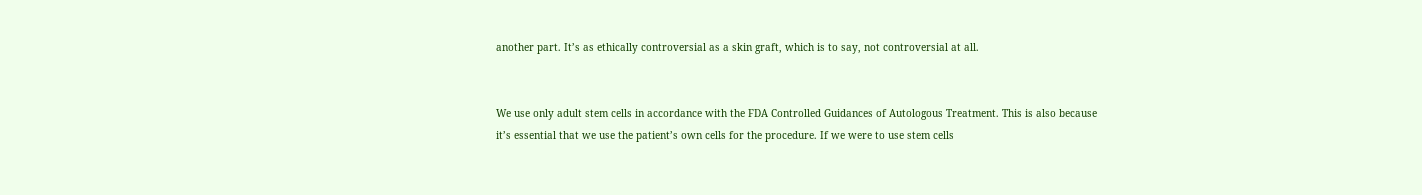another part. It’s as ethically controversial as a skin graft, which is to say, not controversial at all.


We use only adult stem cells in accordance with the FDA Controlled Guidances of Autologous Treatment. This is also because it’s essential that we use the patient’s own cells for the procedure. If we were to use stem cells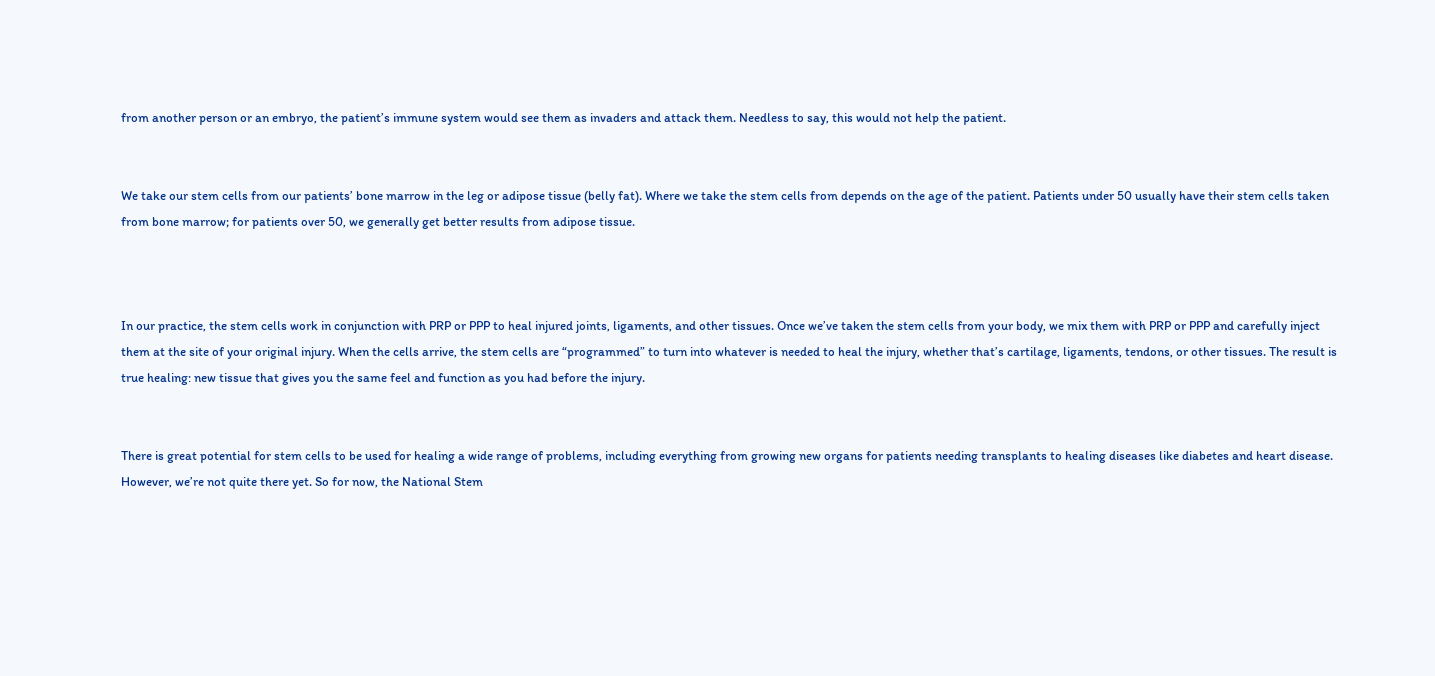from another person or an embryo, the patient’s immune system would see them as invaders and attack them. Needless to say, this would not help the patient.


We take our stem cells from our patients’ bone marrow in the leg or adipose tissue (belly fat). Where we take the stem cells from depends on the age of the patient. Patients under 50 usually have their stem cells taken from bone marrow; for patients over 50, we generally get better results from adipose tissue.



In our practice, the stem cells work in conjunction with PRP or PPP to heal injured joints, ligaments, and other tissues. Once we’ve taken the stem cells from your body, we mix them with PRP or PPP and carefully inject them at the site of your original injury. When the cells arrive, the stem cells are “programmed” to turn into whatever is needed to heal the injury, whether that’s cartilage, ligaments, tendons, or other tissues. The result is true healing: new tissue that gives you the same feel and function as you had before the injury.


There is great potential for stem cells to be used for healing a wide range of problems, including everything from growing new organs for patients needing transplants to healing diseases like diabetes and heart disease. However, we’re not quite there yet. So for now, the National Stem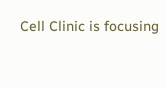Cell Clinic is focusing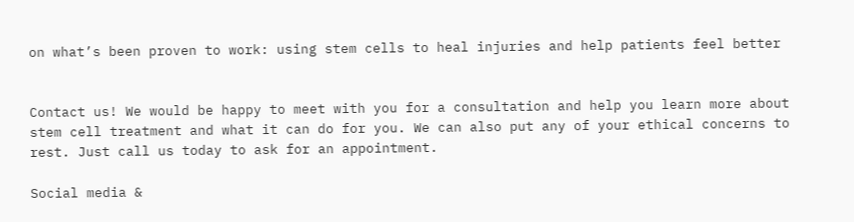on what’s been proven to work: using stem cells to heal injuries and help patients feel better


Contact us! We would be happy to meet with you for a consultation and help you learn more about stem cell treatment and what it can do for you. We can also put any of your ethical concerns to rest. Just call us today to ask for an appointment.

Social media &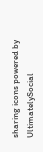sharing icons powered by UltimatelySocial